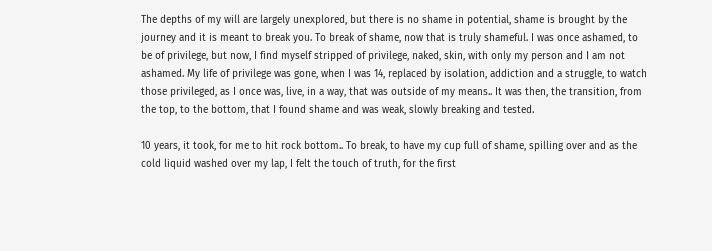The depths of my will are largely unexplored, but there is no shame in potential, shame is brought by the journey and it is meant to break you. To break of shame, now that is truly shameful. I was once ashamed, to be of privilege, but now, I find myself stripped of privilege, naked, skin, with only my person and I am not ashamed. My life of privilege was gone, when I was 14, replaced by isolation, addiction and a struggle, to watch those privileged, as I once was, live, in a way, that was outside of my means.. It was then, the transition, from the top, to the bottom, that I found shame and was weak, slowly breaking and tested.

10 years, it took, for me to hit rock bottom.. To break, to have my cup full of shame, spilling over and as the cold liquid washed over my lap, I felt the touch of truth, for the first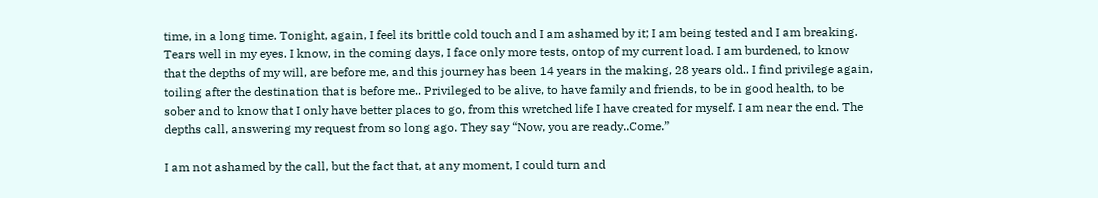time, in a long time. Tonight, again, I feel its brittle cold touch and I am ashamed by it; I am being tested and I am breaking. Tears well in my eyes. I know, in the coming days, I face only more tests, ontop of my current load. I am burdened, to know that the depths of my will, are before me, and this journey has been 14 years in the making, 28 years old.. I find privilege again, toiling after the destination that is before me.. Privileged to be alive, to have family and friends, to be in good health, to be sober and to know that I only have better places to go, from this wretched life I have created for myself. I am near the end. The depths call, answering my request from so long ago. They say “Now, you are ready..Come.”

I am not ashamed by the call, but the fact that, at any moment, I could turn and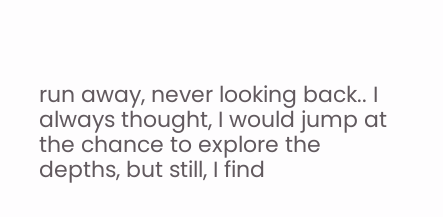run away, never looking back.. I always thought, I would jump at the chance to explore the depths, but still, I find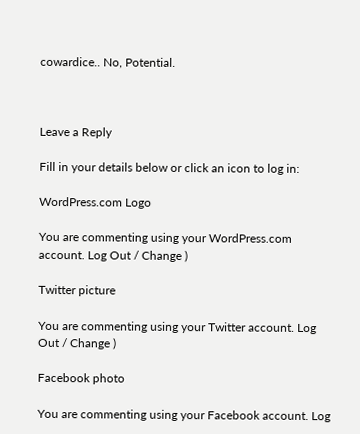cowardice.. No, Potential.



Leave a Reply

Fill in your details below or click an icon to log in:

WordPress.com Logo

You are commenting using your WordPress.com account. Log Out / Change )

Twitter picture

You are commenting using your Twitter account. Log Out / Change )

Facebook photo

You are commenting using your Facebook account. Log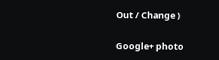Out / Change )

Google+ photo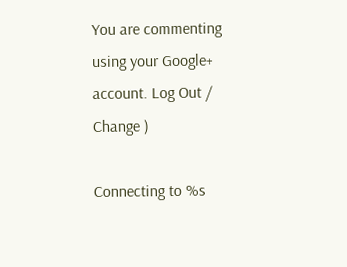You are commenting using your Google+ account. Log Out / Change )

Connecting to %s